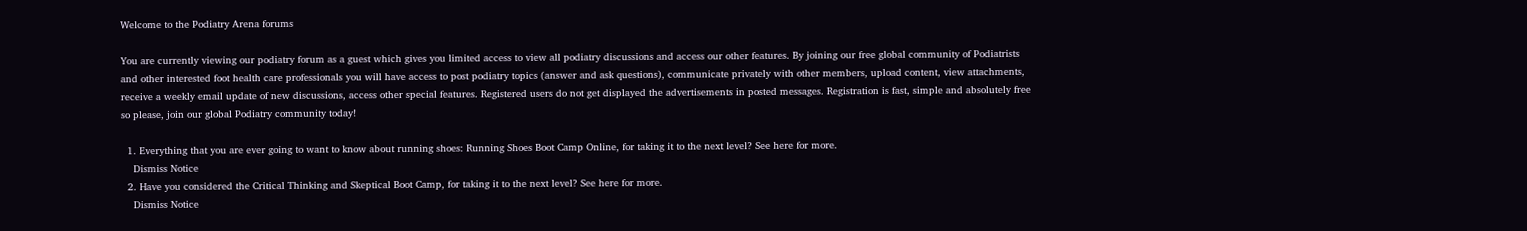Welcome to the Podiatry Arena forums

You are currently viewing our podiatry forum as a guest which gives you limited access to view all podiatry discussions and access our other features. By joining our free global community of Podiatrists and other interested foot health care professionals you will have access to post podiatry topics (answer and ask questions), communicate privately with other members, upload content, view attachments, receive a weekly email update of new discussions, access other special features. Registered users do not get displayed the advertisements in posted messages. Registration is fast, simple and absolutely free so please, join our global Podiatry community today!

  1. Everything that you are ever going to want to know about running shoes: Running Shoes Boot Camp Online, for taking it to the next level? See here for more.
    Dismiss Notice
  2. Have you considered the Critical Thinking and Skeptical Boot Camp, for taking it to the next level? See here for more.
    Dismiss Notice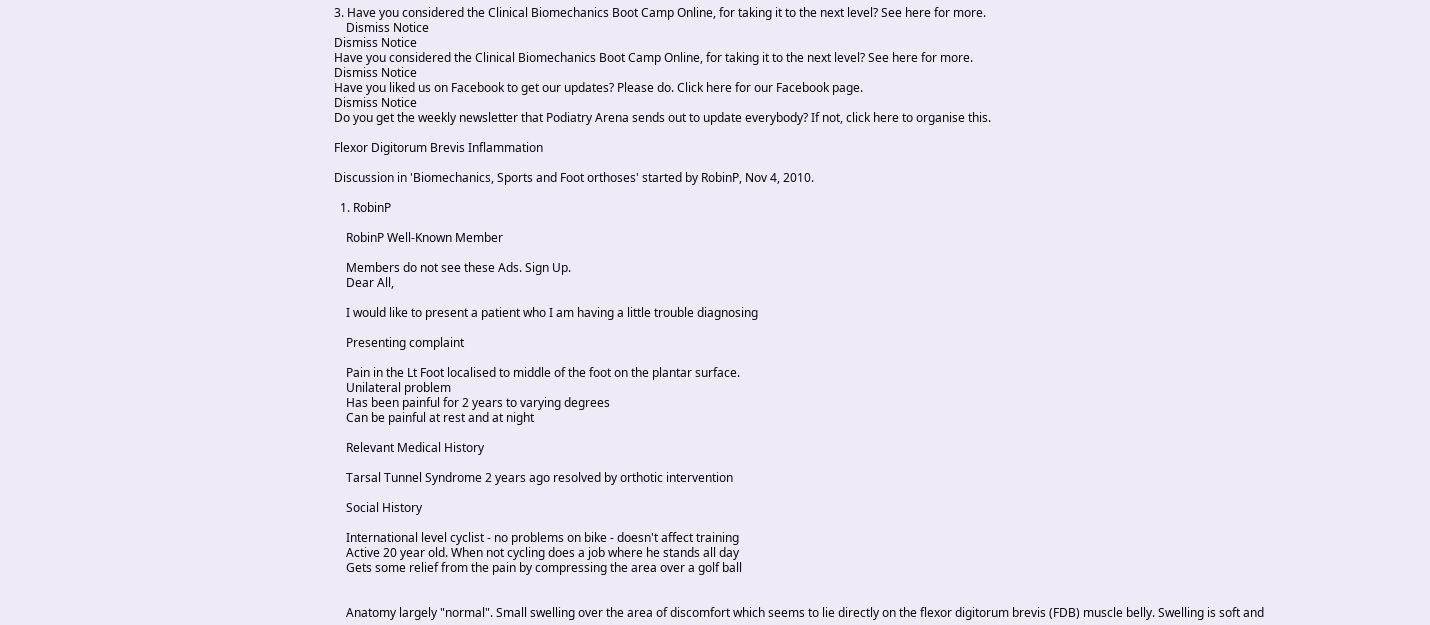3. Have you considered the Clinical Biomechanics Boot Camp Online, for taking it to the next level? See here for more.
    Dismiss Notice
Dismiss Notice
Have you considered the Clinical Biomechanics Boot Camp Online, for taking it to the next level? See here for more.
Dismiss Notice
Have you liked us on Facebook to get our updates? Please do. Click here for our Facebook page.
Dismiss Notice
Do you get the weekly newsletter that Podiatry Arena sends out to update everybody? If not, click here to organise this.

Flexor Digitorum Brevis Inflammation

Discussion in 'Biomechanics, Sports and Foot orthoses' started by RobinP, Nov 4, 2010.

  1. RobinP

    RobinP Well-Known Member

    Members do not see these Ads. Sign Up.
    Dear All,

    I would like to present a patient who I am having a little trouble diagnosing

    Presenting complaint

    Pain in the Lt Foot localised to middle of the foot on the plantar surface.
    Unilateral problem
    Has been painful for 2 years to varying degrees
    Can be painful at rest and at night

    Relevant Medical History

    Tarsal Tunnel Syndrome 2 years ago resolved by orthotic intervention

    Social History

    International level cyclist - no problems on bike - doesn't affect training
    Active 20 year old. When not cycling does a job where he stands all day
    Gets some relief from the pain by compressing the area over a golf ball


    Anatomy largely "normal". Small swelling over the area of discomfort which seems to lie directly on the flexor digitorum brevis (FDB) muscle belly. Swelling is soft and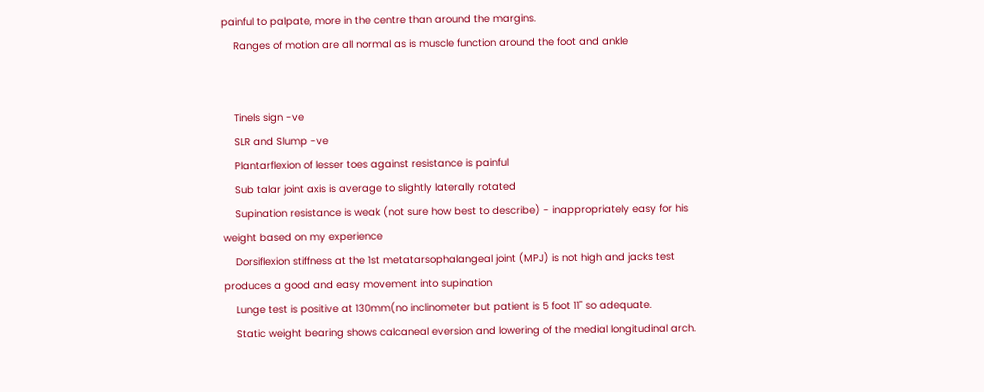painful to palpate, more in the centre than around the margins.
    Ranges of motion are all normal as is muscle function around the foot and ankle


    Tinels sign -ve
    SLR and Slump -ve
    Plantarflexion of lesser toes against resistance is painful
    Sub talar joint axis is average to slightly laterally rotated
    Supination resistance is weak (not sure how best to describe) - inappropriately easy for his weight based on my experience
    Dorsiflexion stiffness at the 1st metatarsophalangeal joint (MPJ) is not high and jacks test produces a good and easy movement into supination
    Lunge test is positive at 130mm(no inclinometer but patient is 5 foot 11" so adequate.
    Static weight bearing shows calcaneal eversion and lowering of the medial longitudinal arch.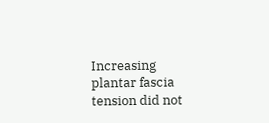Increasing plantar fascia tension did not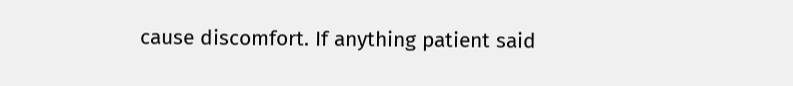cause discomfort. If anything patient said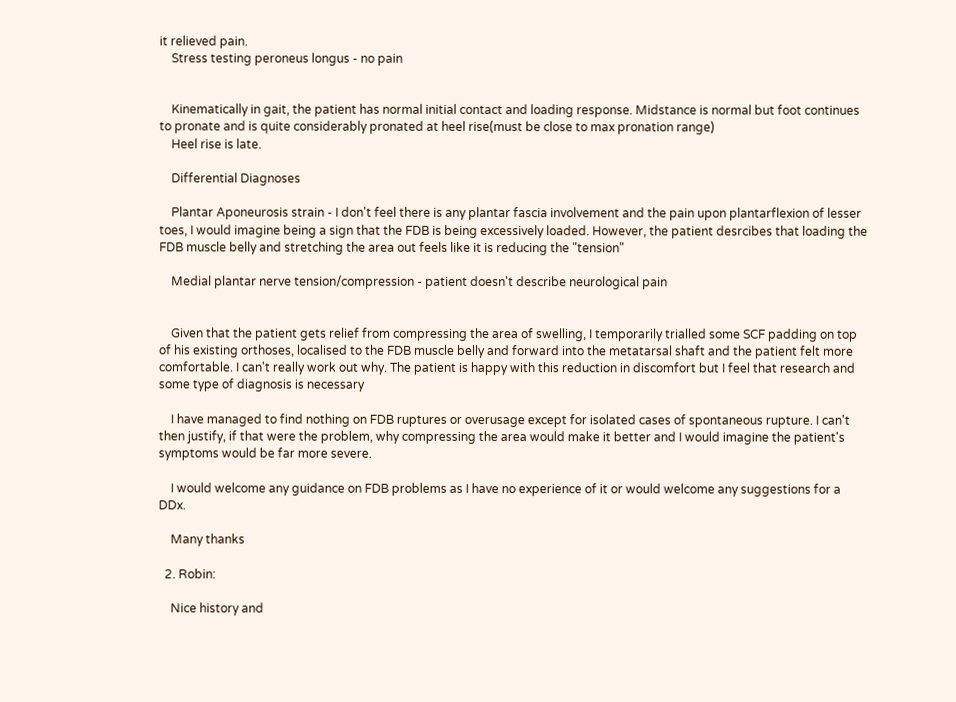it relieved pain.
    Stress testing peroneus longus - no pain


    Kinematically in gait, the patient has normal initial contact and loading response. Midstance is normal but foot continues to pronate and is quite considerably pronated at heel rise(must be close to max pronation range)
    Heel rise is late.

    Differential Diagnoses

    Plantar Aponeurosis strain - I don't feel there is any plantar fascia involvement and the pain upon plantarflexion of lesser toes, I would imagine being a sign that the FDB is being excessively loaded. However, the patient desrcibes that loading the FDB muscle belly and stretching the area out feels like it is reducing the "tension"

    Medial plantar nerve tension/compression - patient doesn't describe neurological pain


    Given that the patient gets relief from compressing the area of swelling, I temporarily trialled some SCF padding on top of his existing orthoses, localised to the FDB muscle belly and forward into the metatarsal shaft and the patient felt more comfortable. I can't really work out why. The patient is happy with this reduction in discomfort but I feel that research and some type of diagnosis is necessary

    I have managed to find nothing on FDB ruptures or overusage except for isolated cases of spontaneous rupture. I can't then justify, if that were the problem, why compressing the area would make it better and I would imagine the patient's symptoms would be far more severe.

    I would welcome any guidance on FDB problems as I have no experience of it or would welcome any suggestions for a DDx.

    Many thanks

  2. Robin:

    Nice history and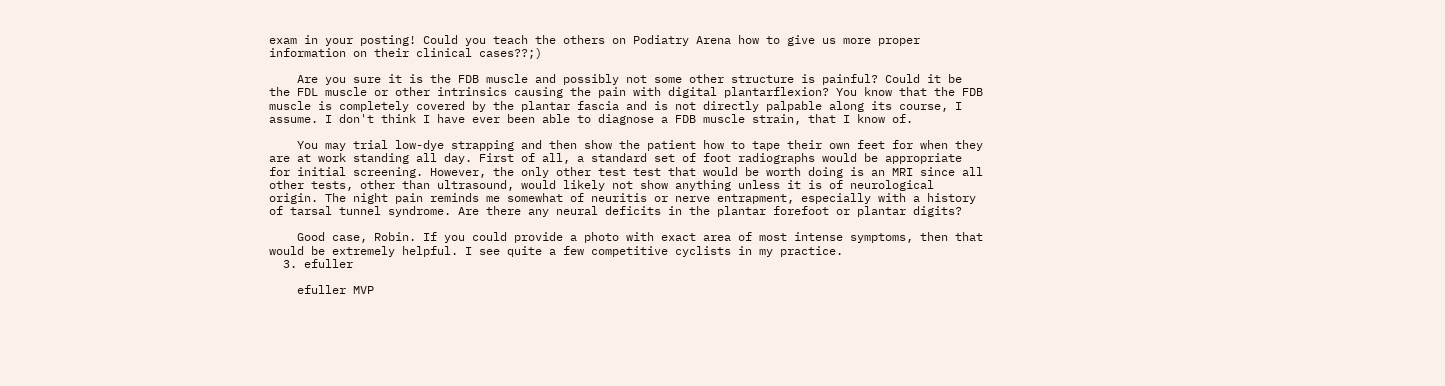exam in your posting! Could you teach the others on Podiatry Arena how to give us more proper information on their clinical cases??;)

    Are you sure it is the FDB muscle and possibly not some other structure is painful? Could it be the FDL muscle or other intrinsics causing the pain with digital plantarflexion? You know that the FDB muscle is completely covered by the plantar fascia and is not directly palpable along its course, I assume. I don't think I have ever been able to diagnose a FDB muscle strain, that I know of.

    You may trial low-dye strapping and then show the patient how to tape their own feet for when they are at work standing all day. First of all, a standard set of foot radiographs would be appropriate for initial screening. However, the only other test test that would be worth doing is an MRI since all other tests, other than ultrasound, would likely not show anything unless it is of neurological origin. The night pain reminds me somewhat of neuritis or nerve entrapment, especially with a history of tarsal tunnel syndrome. Are there any neural deficits in the plantar forefoot or plantar digits?

    Good case, Robin. If you could provide a photo with exact area of most intense symptoms, then that would be extremely helpful. I see quite a few competitive cyclists in my practice.
  3. efuller

    efuller MVP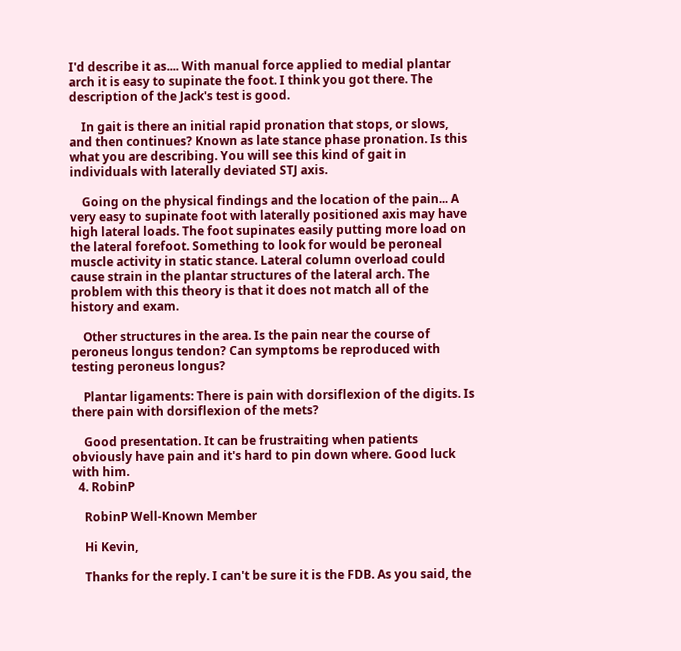I'd describe it as.... With manual force applied to medial plantar arch it is easy to supinate the foot. I think you got there. The description of the Jack's test is good.

    In gait is there an initial rapid pronation that stops, or slows, and then continues? Known as late stance phase pronation. Is this what you are describing. You will see this kind of gait in individuals with laterally deviated STJ axis.

    Going on the physical findings and the location of the pain... A very easy to supinate foot with laterally positioned axis may have high lateral loads. The foot supinates easily putting more load on the lateral forefoot. Something to look for would be peroneal muscle activity in static stance. Lateral column overload could cause strain in the plantar structures of the lateral arch. The problem with this theory is that it does not match all of the history and exam.

    Other structures in the area. Is the pain near the course of peroneus longus tendon? Can symptoms be reproduced with testing peroneus longus?

    Plantar ligaments: There is pain with dorsiflexion of the digits. Is there pain with dorsiflexion of the mets?

    Good presentation. It can be frustraiting when patients obviously have pain and it's hard to pin down where. Good luck with him.
  4. RobinP

    RobinP Well-Known Member

    Hi Kevin,

    Thanks for the reply. I can't be sure it is the FDB. As you said, the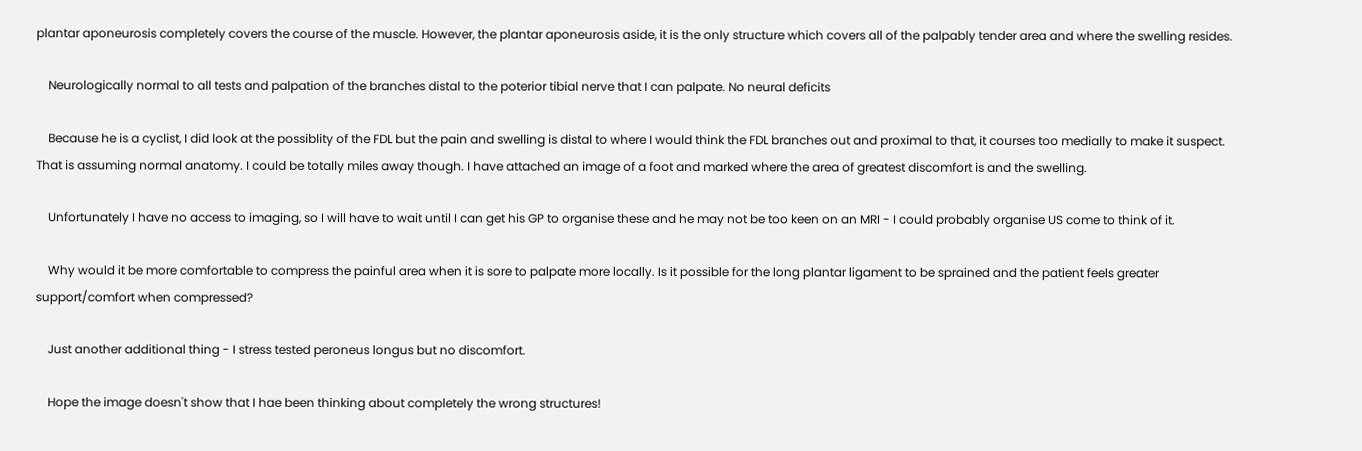plantar aponeurosis completely covers the course of the muscle. However, the plantar aponeurosis aside, it is the only structure which covers all of the palpably tender area and where the swelling resides.

    Neurologically normal to all tests and palpation of the branches distal to the poterior tibial nerve that I can palpate. No neural deficits

    Because he is a cyclist, I did look at the possiblity of the FDL but the pain and swelling is distal to where I would think the FDL branches out and proximal to that, it courses too medially to make it suspect. That is assuming normal anatomy. I could be totally miles away though. I have attached an image of a foot and marked where the area of greatest discomfort is and the swelling.

    Unfortunately I have no access to imaging, so I will have to wait until I can get his GP to organise these and he may not be too keen on an MRI - I could probably organise US come to think of it.

    Why would it be more comfortable to compress the painful area when it is sore to palpate more locally. Is it possible for the long plantar ligament to be sprained and the patient feels greater support/comfort when compressed?

    Just another additional thing - I stress tested peroneus longus but no discomfort.

    Hope the image doesn't show that I hae been thinking about completely the wrong structures!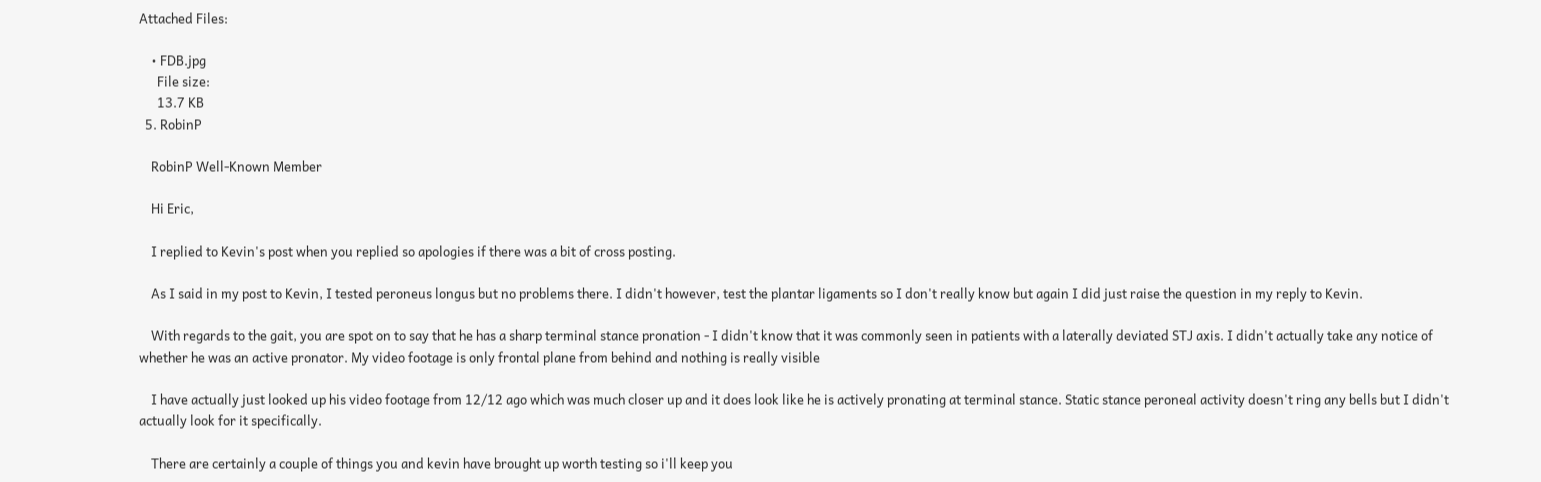Attached Files:

    • FDB.jpg
      File size:
      13.7 KB
  5. RobinP

    RobinP Well-Known Member

    Hi Eric,

    I replied to Kevin's post when you replied so apologies if there was a bit of cross posting.

    As I said in my post to Kevin, I tested peroneus longus but no problems there. I didn't however, test the plantar ligaments so I don't really know but again I did just raise the question in my reply to Kevin.

    With regards to the gait, you are spot on to say that he has a sharp terminal stance pronation - I didn't know that it was commonly seen in patients with a laterally deviated STJ axis. I didn't actually take any notice of whether he was an active pronator. My video footage is only frontal plane from behind and nothing is really visible

    I have actually just looked up his video footage from 12/12 ago which was much closer up and it does look like he is actively pronating at terminal stance. Static stance peroneal activity doesn't ring any bells but I didn't actually look for it specifically.

    There are certainly a couple of things you and kevin have brought up worth testing so i'll keep you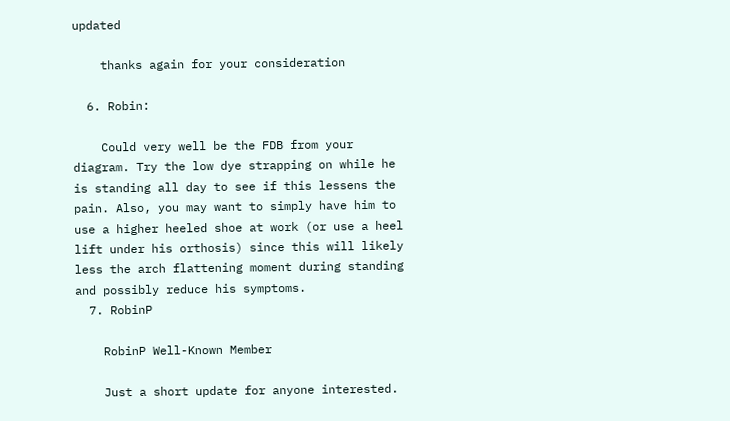updated

    thanks again for your consideration

  6. Robin:

    Could very well be the FDB from your diagram. Try the low dye strapping on while he is standing all day to see if this lessens the pain. Also, you may want to simply have him to use a higher heeled shoe at work (or use a heel lift under his orthosis) since this will likely less the arch flattening moment during standing and possibly reduce his symptoms.
  7. RobinP

    RobinP Well-Known Member

    Just a short update for anyone interested.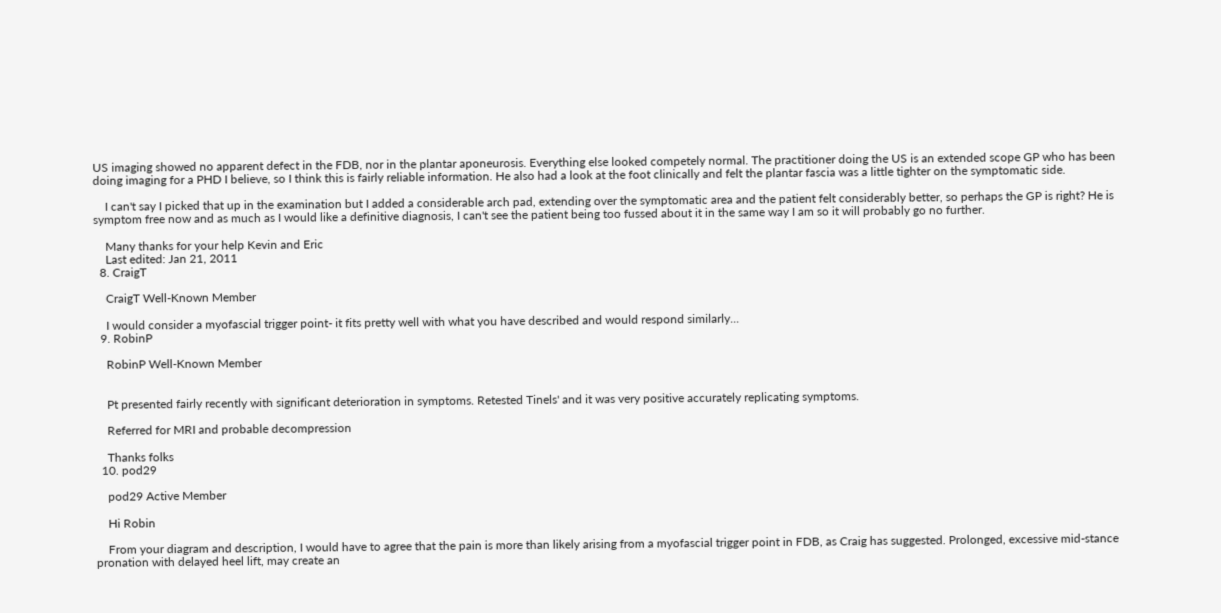US imaging showed no apparent defect in the FDB, nor in the plantar aponeurosis. Everything else looked competely normal. The practitioner doing the US is an extended scope GP who has been doing imaging for a PHD I believe, so I think this is fairly reliable information. He also had a look at the foot clinically and felt the plantar fascia was a little tighter on the symptomatic side.

    I can't say I picked that up in the examination but I added a considerable arch pad, extending over the symptomatic area and the patient felt considerably better, so perhaps the GP is right? He is symptom free now and as much as I would like a definitive diagnosis, I can't see the patient being too fussed about it in the same way I am so it will probably go no further.

    Many thanks for your help Kevin and Eric
    Last edited: Jan 21, 2011
  8. CraigT

    CraigT Well-Known Member

    I would consider a myofascial trigger point- it fits pretty well with what you have described and would respond similarly...
  9. RobinP

    RobinP Well-Known Member


    Pt presented fairly recently with significant deterioration in symptoms. Retested Tinels' and it was very positive accurately replicating symptoms.

    Referred for MRI and probable decompression

    Thanks folks
  10. pod29

    pod29 Active Member

    Hi Robin

    From your diagram and description, I would have to agree that the pain is more than likely arising from a myofascial trigger point in FDB, as Craig has suggested. Prolonged, excessive mid-stance pronation with delayed heel lift, may create an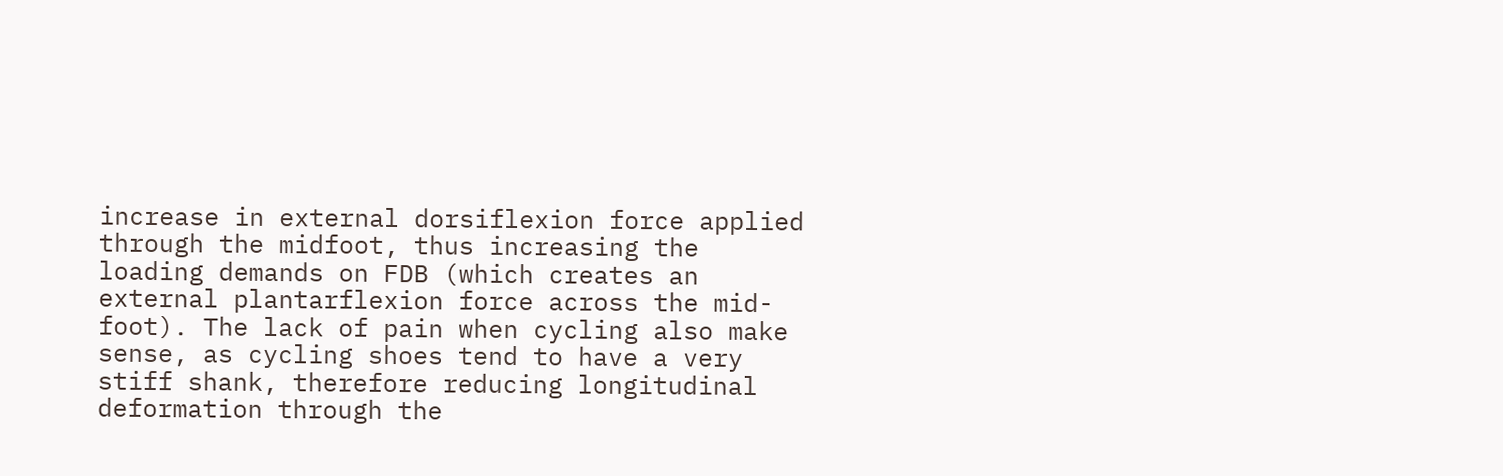increase in external dorsiflexion force applied through the midfoot, thus increasing the loading demands on FDB (which creates an external plantarflexion force across the mid-foot). The lack of pain when cycling also make sense, as cycling shoes tend to have a very stiff shank, therefore reducing longitudinal deformation through the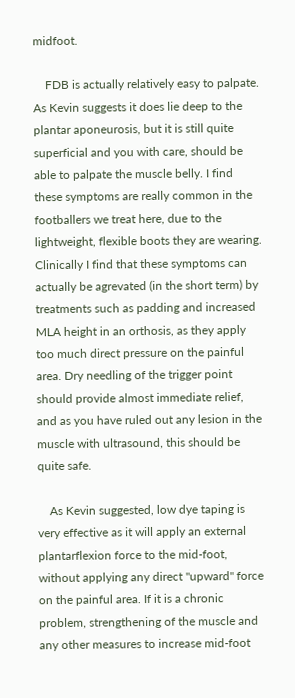midfoot.

    FDB is actually relatively easy to palpate. As Kevin suggests it does lie deep to the plantar aponeurosis, but it is still quite superficial and you with care, should be able to palpate the muscle belly. I find these symptoms are really common in the footballers we treat here, due to the lightweight, flexible boots they are wearing. Clinically I find that these symptoms can actually be agrevated (in the short term) by treatments such as padding and increased MLA height in an orthosis, as they apply too much direct pressure on the painful area. Dry needling of the trigger point should provide almost immediate relief, and as you have ruled out any lesion in the muscle with ultrasound, this should be quite safe.

    As Kevin suggested, low dye taping is very effective as it will apply an external plantarflexion force to the mid-foot, without applying any direct "upward" force on the painful area. If it is a chronic problem, strengthening of the muscle and any other measures to increase mid-foot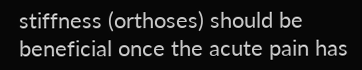stiffness (orthoses) should be beneficial once the acute pain has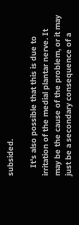subsided.

    It's also possible that this is due to irritation of the medial plantar nerve. It may be the cause of the problem, or it may just be a secondary consequence of a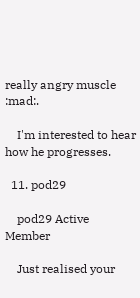really angry muscle :mad:.

    I'm interested to hear how he progresses.

  11. pod29

    pod29 Active Member

    Just realised your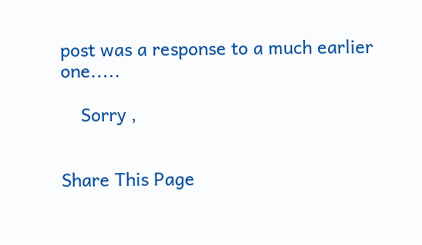post was a response to a much earlier one.....

    Sorry ,


Share This Page